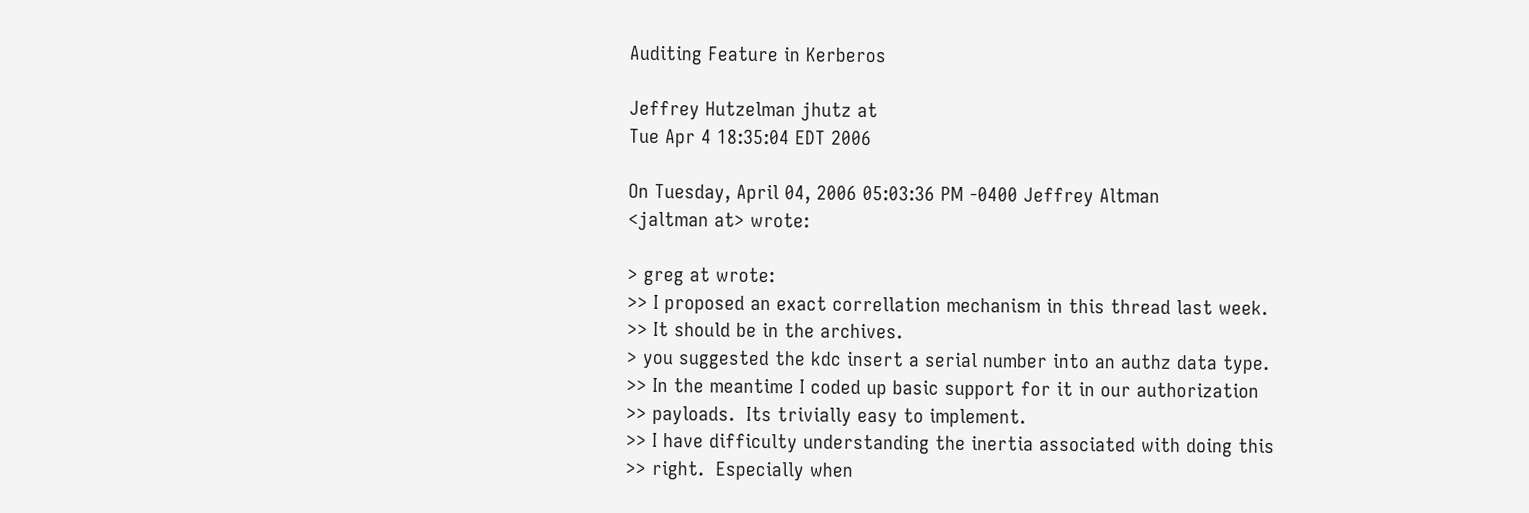Auditing Feature in Kerberos

Jeffrey Hutzelman jhutz at
Tue Apr 4 18:35:04 EDT 2006

On Tuesday, April 04, 2006 05:03:36 PM -0400 Jeffrey Altman
<jaltman at> wrote:

> greg at wrote:
>> I proposed an exact correllation mechanism in this thread last week.
>> It should be in the archives.
> you suggested the kdc insert a serial number into an authz data type.
>> In the meantime I coded up basic support for it in our authorization
>> payloads.  Its trivially easy to implement.
>> I have difficulty understanding the inertia associated with doing this
>> right.  Especially when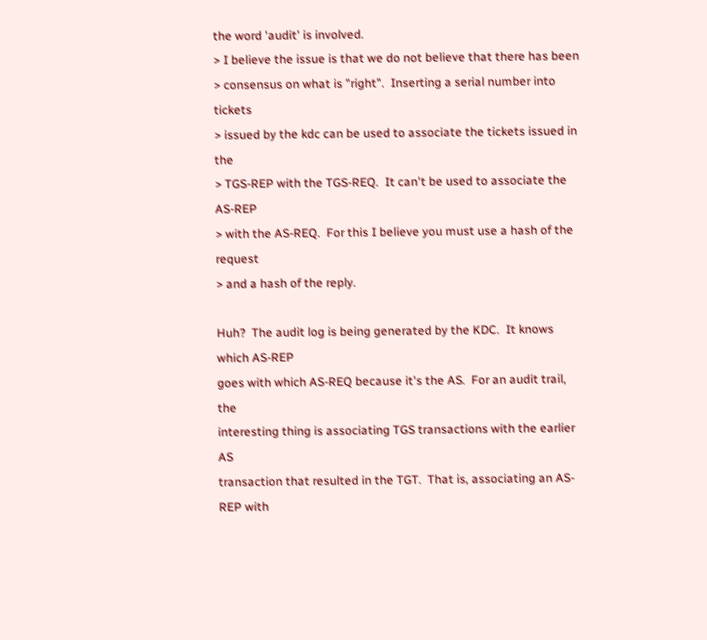the word 'audit' is involved.
> I believe the issue is that we do not believe that there has been
> consensus on what is "right".  Inserting a serial number into tickets
> issued by the kdc can be used to associate the tickets issued in the
> TGS-REP with the TGS-REQ.  It can't be used to associate the AS-REP
> with the AS-REQ.  For this I believe you must use a hash of the request
> and a hash of the reply.

Huh?  The audit log is being generated by the KDC.  It knows which AS-REP
goes with which AS-REQ because it's the AS.  For an audit trail, the
interesting thing is associating TGS transactions with the earlier AS
transaction that resulted in the TGT.  That is, associating an AS-REP with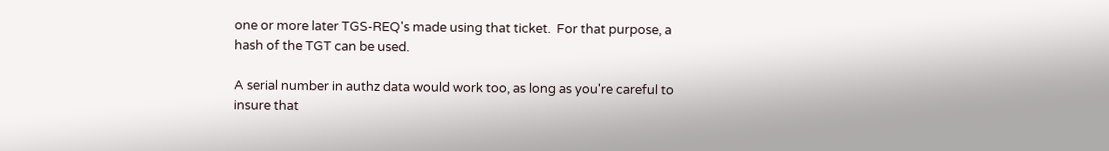one or more later TGS-REQ's made using that ticket.  For that purpose, a
hash of the TGT can be used.

A serial number in authz data would work too, as long as you're careful to
insure that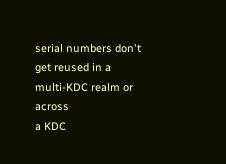serial numbers don't get reused in a multi-KDC realm or across
a KDC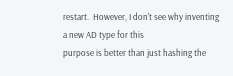restart.  However, I don't see why inventing a new AD type for this
purpose is better than just hashing the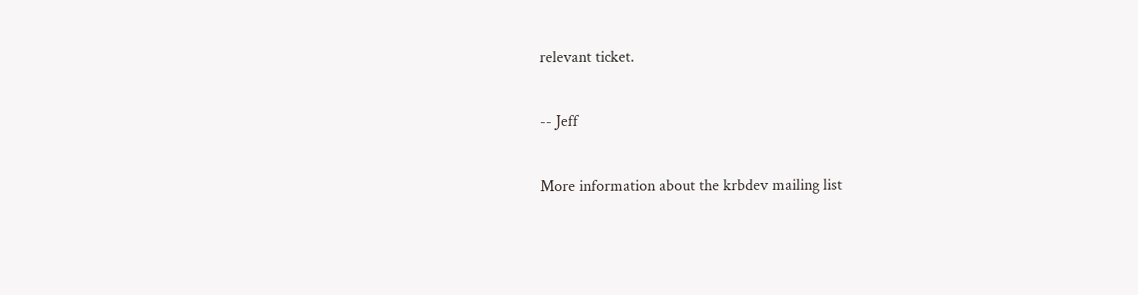relevant ticket.

-- Jeff

More information about the krbdev mailing list